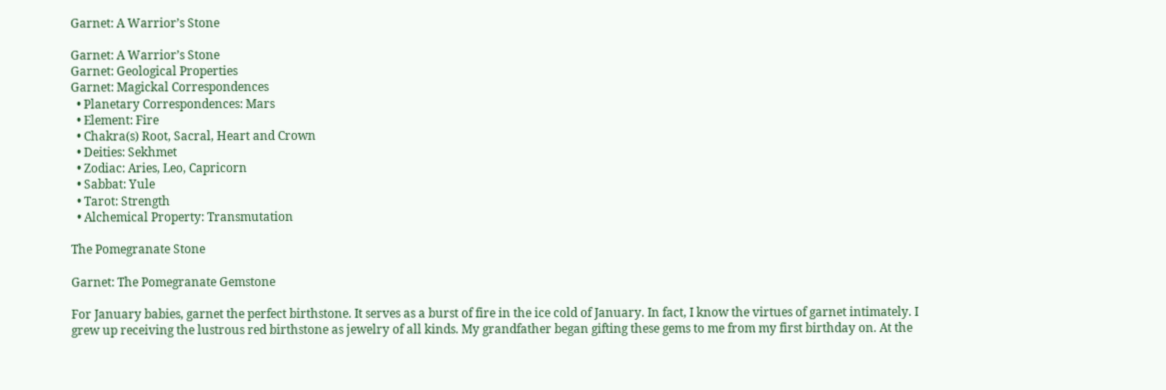Garnet: A Warrior’s Stone

Garnet: A Warrior’s Stone
Garnet: Geological Properties
Garnet: Magickal Correspondences
  • Planetary Correspondences: Mars
  • Element: Fire
  • Chakra(s) Root, Sacral, Heart and Crown
  • Deities: Sekhmet
  • Zodiac: Aries, Leo, Capricorn
  • Sabbat: Yule
  • Tarot: Strength
  • Alchemical Property: Transmutation

The Pomegranate Stone

Garnet: The Pomegranate Gemstone

For January babies, garnet the perfect birthstone. It serves as a burst of fire in the ice cold of January. In fact, I know the virtues of garnet intimately. I grew up receiving the lustrous red birthstone as jewelry of all kinds. My grandfather began gifting these gems to me from my first birthday on. At the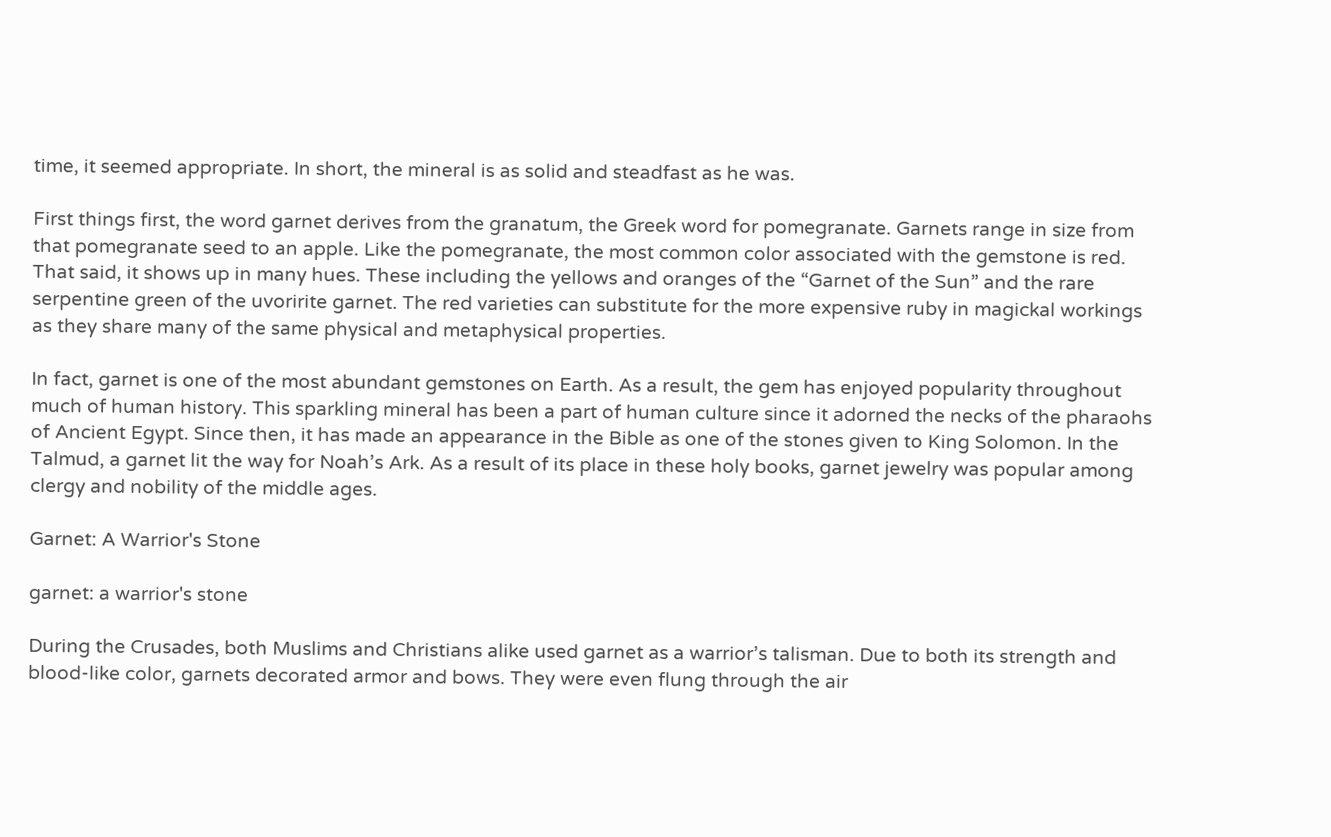time, it seemed appropriate. In short, the mineral is as solid and steadfast as he was.

First things first, the word garnet derives from the granatum, the Greek word for pomegranate. Garnets range in size from that pomegranate seed to an apple. Like the pomegranate, the most common color associated with the gemstone is red. That said, it shows up in many hues. These including the yellows and oranges of the “Garnet of the Sun” and the rare serpentine green of the uvoririte garnet. The red varieties can substitute for the more expensive ruby in magickal workings as they share many of the same physical and metaphysical properties.

In fact, garnet is one of the most abundant gemstones on Earth. As a result, the gem has enjoyed popularity throughout much of human history. This sparkling mineral has been a part of human culture since it adorned the necks of the pharaohs of Ancient Egypt. Since then, it has made an appearance in the Bible as one of the stones given to King Solomon. In the Talmud, a garnet lit the way for Noah’s Ark. As a result of its place in these holy books, garnet jewelry was popular among clergy and nobility of the middle ages.

Garnet: A Warrior's Stone

garnet: a warrior's stone

During the Crusades, both Muslims and Christians alike used garnet as a warrior’s talisman. Due to both its strength and blood-like color, garnets decorated armor and bows. They were even flung through the air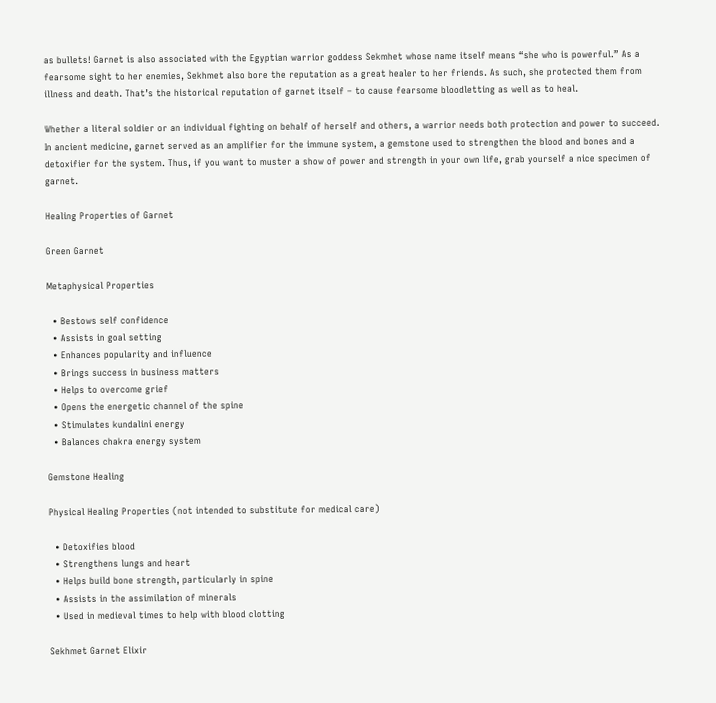as bullets! Garnet is also associated with the Egyptian warrior goddess Sekmhet whose name itself means “she who is powerful.” As a fearsome sight to her enemies, Sekhmet also bore the reputation as a great healer to her friends. As such, she protected them from illness and death. That’s the historical reputation of garnet itself – to cause fearsome bloodletting as well as to heal.

Whether a literal soldier or an individual fighting on behalf of herself and others, a warrior needs both protection and power to succeed. In ancient medicine, garnet served as an amplifier for the immune system, a gemstone used to strengthen the blood and bones and a detoxifier for the system. Thus, if you want to muster a show of power and strength in your own life, grab yourself a nice specimen of garnet.

Healing Properties of Garnet

Green Garnet

Metaphysical Properties

  • Bestows self confidence
  • Assists in goal setting
  • Enhances popularity and influence
  • Brings success in business matters
  • Helps to overcome grief
  • Opens the energetic channel of the spine
  • Stimulates kundalini energy
  • Balances chakra energy system

Gemstone Healing

Physical Healing Properties (not intended to substitute for medical care)

  • Detoxifies blood
  • Strengthens lungs and heart
  • Helps build bone strength, particularly in spine
  • Assists in the assimilation of minerals
  • Used in medieval times to help with blood clotting

Sekhmet Garnet Elixir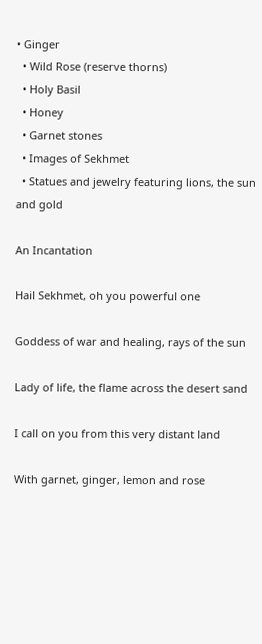• Ginger
  • Wild Rose (reserve thorns)
  • Holy Basil
  • Honey
  • Garnet stones
  • Images of Sekhmet
  • Statues and jewelry featuring lions, the sun and gold

An Incantation

Hail Sekhmet, oh you powerful one

Goddess of war and healing, rays of the sun

Lady of life, the flame across the desert sand

I call on you from this very distant land

With garnet, ginger, lemon and rose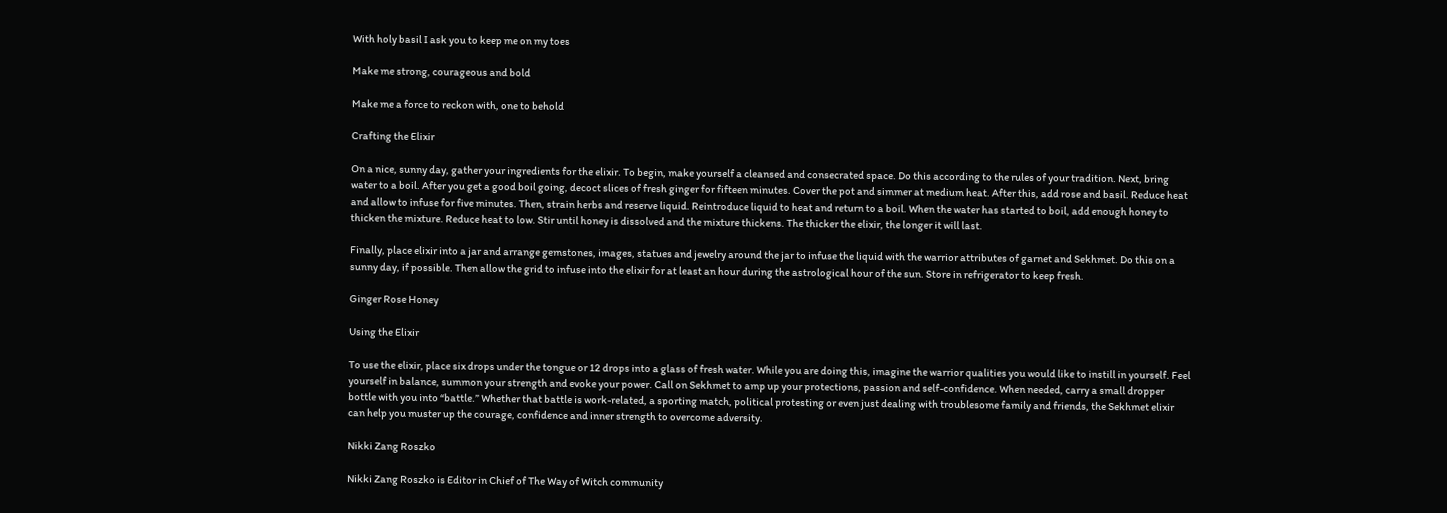With holy basil I ask you to keep me on my toes

Make me strong, courageous and bold

Make me a force to reckon with, one to behold

Crafting the Elixir

On a nice, sunny day, gather your ingredients for the elixir. To begin, make yourself a cleansed and consecrated space. Do this according to the rules of your tradition. Next, bring water to a boil. After you get a good boil going, decoct slices of fresh ginger for fifteen minutes. Cover the pot and simmer at medium heat. After this, add rose and basil. Reduce heat and allow to infuse for five minutes. Then, strain herbs and reserve liquid. Reintroduce liquid to heat and return to a boil. When the water has started to boil, add enough honey to thicken the mixture. Reduce heat to low. Stir until honey is dissolved and the mixture thickens. The thicker the elixir, the longer it will last.

Finally, place elixir into a jar and arrange gemstones, images, statues and jewelry around the jar to infuse the liquid with the warrior attributes of garnet and Sekhmet. Do this on a sunny day, if possible. Then allow the grid to infuse into the elixir for at least an hour during the astrological hour of the sun. Store in refrigerator to keep fresh.

Ginger Rose Honey

Using the Elixir

To use the elixir, place six drops under the tongue or 12 drops into a glass of fresh water. While you are doing this, imagine the warrior qualities you would like to instill in yourself. Feel yourself in balance, summon your strength and evoke your power. Call on Sekhmet to amp up your protections, passion and self-confidence. When needed, carry a small dropper bottle with you into “battle.” Whether that battle is work-related, a sporting match, political protesting or even just dealing with troublesome family and friends, the Sekhmet elixir can help you muster up the courage, confidence and inner strength to overcome adversity.

Nikki Zang Roszko

Nikki Zang Roszko is Editor in Chief of The Way of Witch community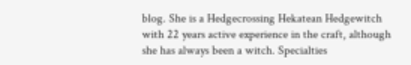blog. She is a Hedgecrossing Hekatean Hedgewitch with 22 years active experience in the craft, although she has always been a witch. Specialties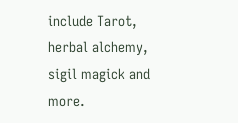include Tarot, herbal alchemy, sigil magick and more.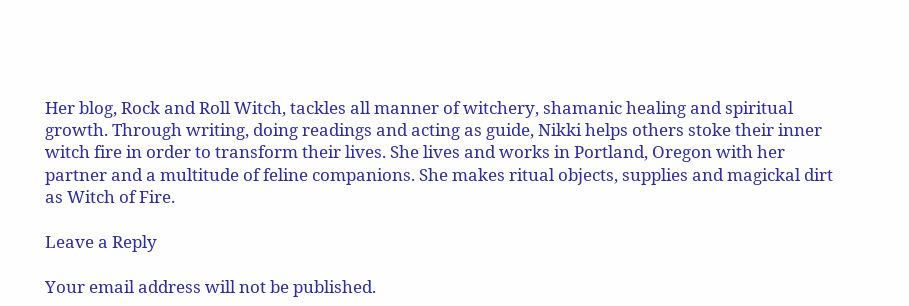Her blog, Rock and Roll Witch, tackles all manner of witchery, shamanic healing and spiritual growth. Through writing, doing readings and acting as guide, Nikki helps others stoke their inner witch fire in order to transform their lives. She lives and works in Portland, Oregon with her partner and a multitude of feline companions. She makes ritual objects, supplies and magickal dirt as Witch of Fire.

Leave a Reply

Your email address will not be published.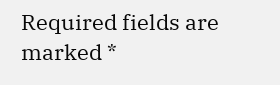Required fields are marked *